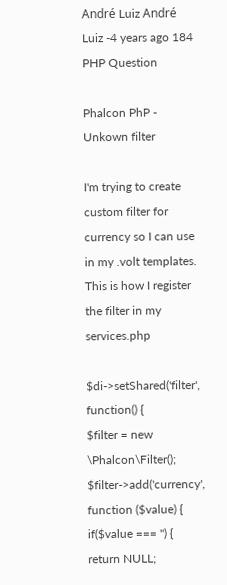André Luiz André Luiz -4 years ago 184
PHP Question

Phalcon PhP - Unkown filter

I'm trying to create custom filter for currency so I can use in my .volt templates. This is how I register the filter in my services.php

$di->setShared('filter', function() {
$filter = new \Phalcon\Filter();
$filter->add('currency', function ($value) {
if($value === '') {
return NULL;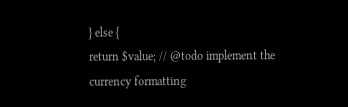} else {
return $value; // @todo implement the currency formatting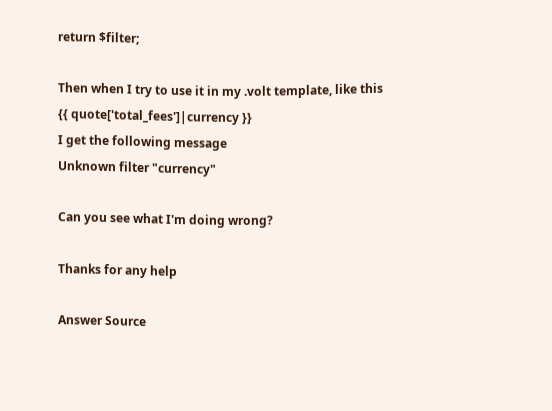return $filter;

Then when I try to use it in my .volt template, like this
{{ quote['total_fees']|currency }}
I get the following message
Unknown filter "currency"

Can you see what I'm doing wrong?

Thanks for any help

Answer Source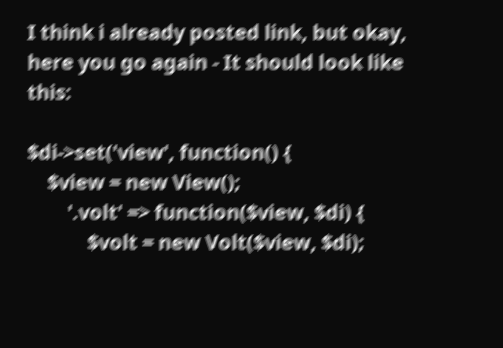I think i already posted link, but okay, here you go again - It should look like this:

$di->set('view', function() {
    $view = new View();
        '.volt' => function($view, $di) {
            $volt = new Volt($view, $di);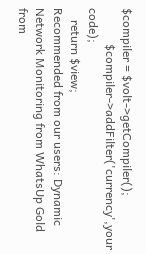$compiler = $volt->getCompiler();
            $compiler->addFilter('currency',your code);
    return $view;
Recommended from our users: Dynamic Network Monitoring from WhatsUp Gold from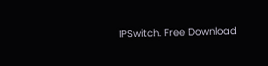IPSwitch. Free Download